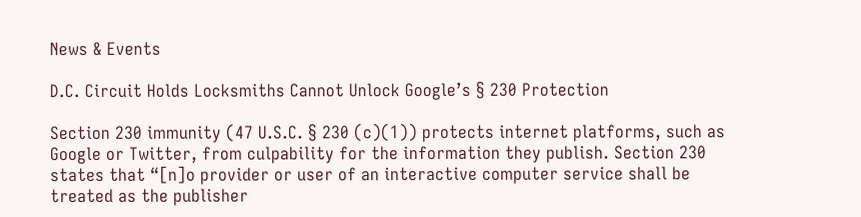News & Events

D.C. Circuit Holds Locksmiths Cannot Unlock Google’s § 230 Protection

Section 230 immunity (47 U.S.C. § 230 (c)(1)) protects internet platforms, such as Google or Twitter, from culpability for the information they publish. Section 230 states that “[n]o provider or user of an interactive computer service shall be treated as the publisher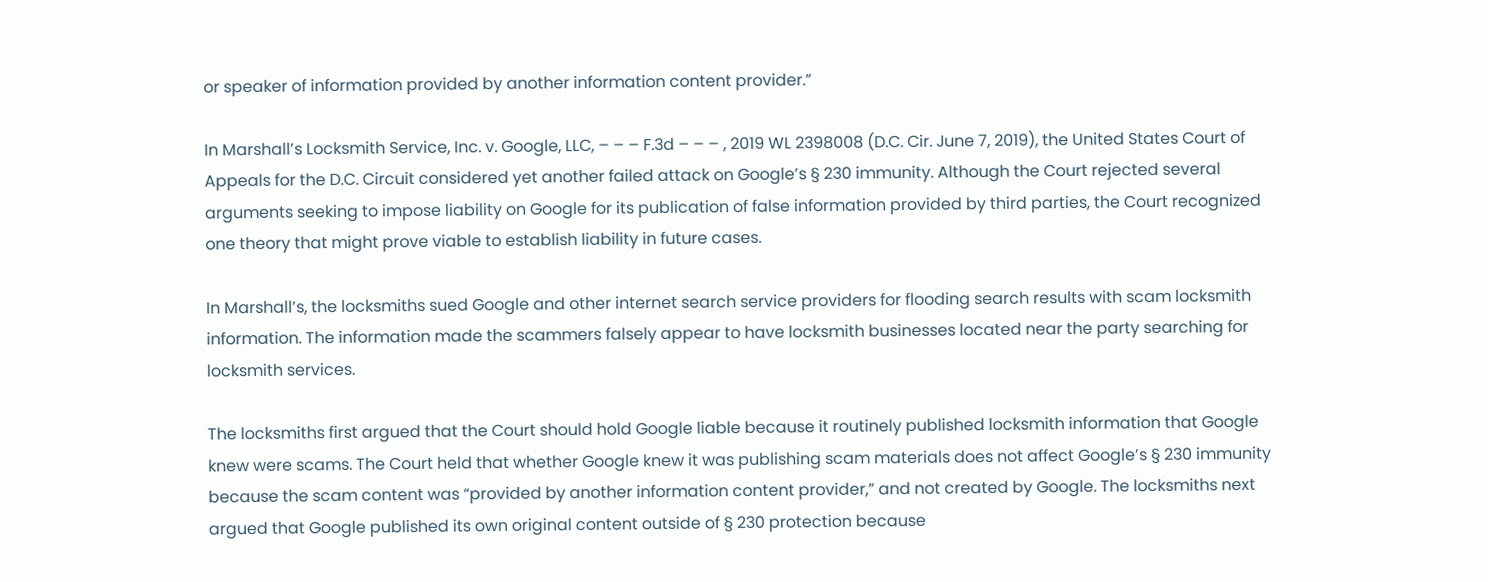or speaker of information provided by another information content provider.”

In Marshall’s Locksmith Service, Inc. v. Google, LLC, – – – F.3d – – – , 2019 WL 2398008 (D.C. Cir. June 7, 2019), the United States Court of Appeals for the D.C. Circuit considered yet another failed attack on Google’s § 230 immunity. Although the Court rejected several arguments seeking to impose liability on Google for its publication of false information provided by third parties, the Court recognized one theory that might prove viable to establish liability in future cases.

In Marshall’s, the locksmiths sued Google and other internet search service providers for flooding search results with scam locksmith information. The information made the scammers falsely appear to have locksmith businesses located near the party searching for locksmith services.

The locksmiths first argued that the Court should hold Google liable because it routinely published locksmith information that Google knew were scams. The Court held that whether Google knew it was publishing scam materials does not affect Google’s § 230 immunity because the scam content was “provided by another information content provider,” and not created by Google. The locksmiths next argued that Google published its own original content outside of § 230 protection because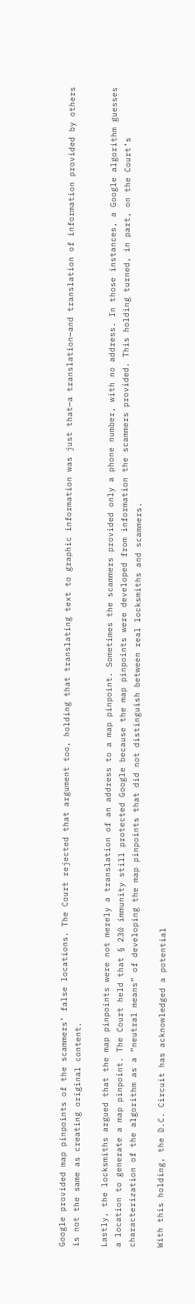Google provided map pinpoints of the scammers’ false locations. The Court rejected that argument too, holding that translating text to graphic information was just that—a translation—and translation of information provided by others is not the same as creating original content.

Lastly, the locksmiths argued that the map pinpoints were not merely a translation of an address to a map pinpoint. Sometimes the scammers provided only a phone number, with no address. In those instances, a Google algorithm guesses a location to generate a map pinpoint. The Court held that § 230 immunity still protected Google because the map pinpoints were developed from information the scammers provided. This holding turned, in part, on the Court’s characterization of the algorithm as a “neutral means” of developing the map pinpoints that did not distinguish between real locksmiths and scammers.

With this holding, the D.C. Circuit has acknowledged a potential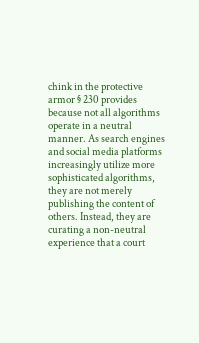chink in the protective armor § 230 provides because not all algorithms operate in a neutral manner. As search engines and social media platforms increasingly utilize more sophisticated algorithms, they are not merely publishing the content of others. Instead, they are curating a non-neutral experience that a court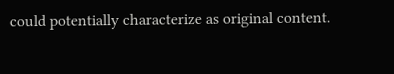could potentially characterize as original content.